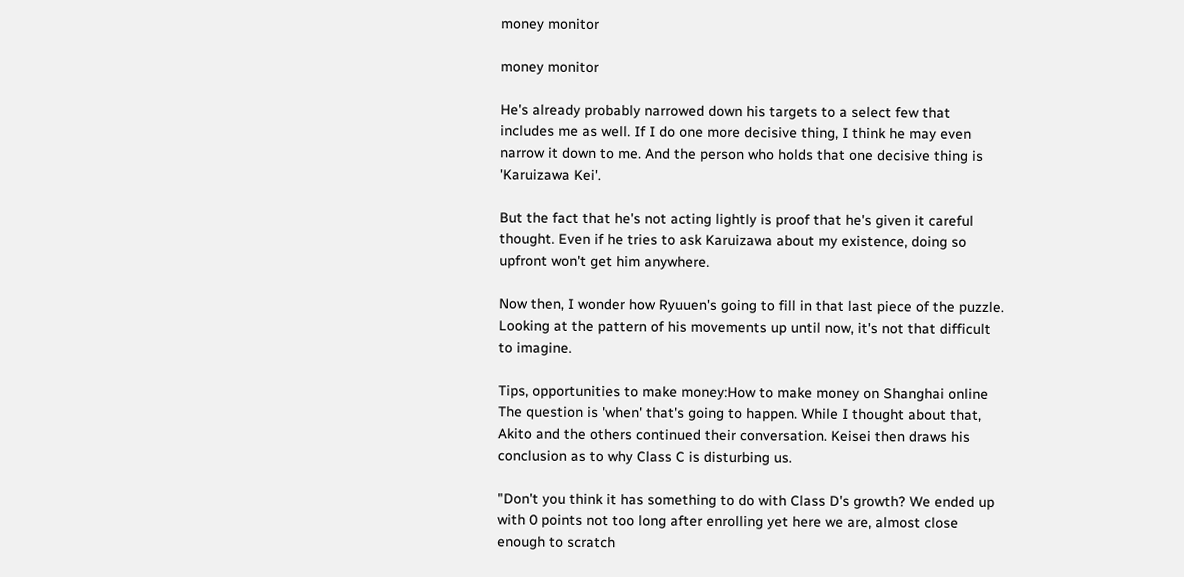money monitor

money monitor

He's already probably narrowed down his targets to a select few that includes me as well. If I do one more decisive thing, I think he may even narrow it down to me. And the person who holds that one decisive thing is 'Karuizawa Kei'.

But the fact that he's not acting lightly is proof that he's given it careful thought. Even if he tries to ask Karuizawa about my existence, doing so upfront won't get him anywhere.

Now then, I wonder how Ryuuen's going to fill in that last piece of the puzzle. Looking at the pattern of his movements up until now, it's not that difficult to imagine.

Tips, opportunities to make money:How to make money on Shanghai online
The question is 'when' that's going to happen. While I thought about that, Akito and the others continued their conversation. Keisei then draws his conclusion as to why Class C is disturbing us.

"Don't you think it has something to do with Class D's growth? We ended up with 0 points not too long after enrolling yet here we are, almost close enough to scratch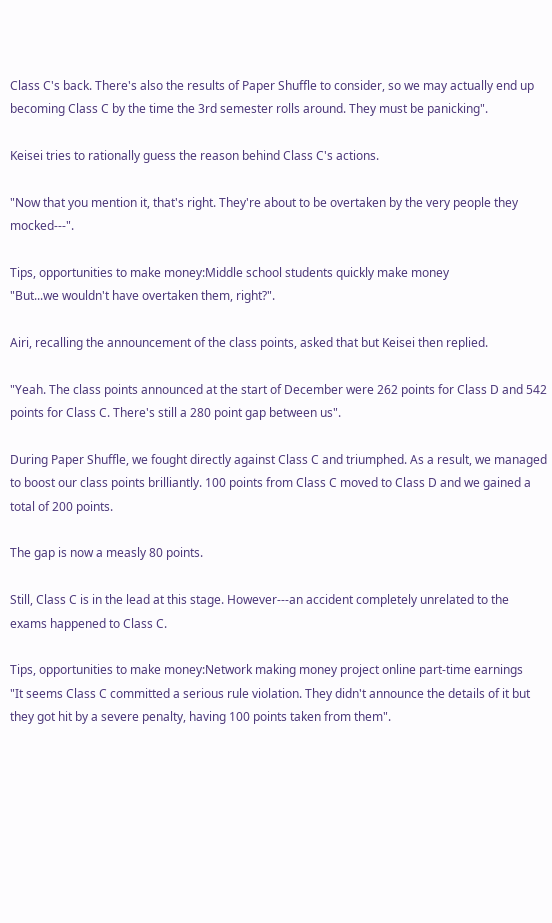Class C's back. There's also the results of Paper Shuffle to consider, so we may actually end up becoming Class C by the time the 3rd semester rolls around. They must be panicking".

Keisei tries to rationally guess the reason behind Class C's actions.

"Now that you mention it, that's right. They're about to be overtaken by the very people they mocked---".

Tips, opportunities to make money:Middle school students quickly make money
"But...we wouldn't have overtaken them, right?".

Airi, recalling the announcement of the class points, asked that but Keisei then replied.

"Yeah. The class points announced at the start of December were 262 points for Class D and 542 points for Class C. There's still a 280 point gap between us".

During Paper Shuffle, we fought directly against Class C and triumphed. As a result, we managed to boost our class points brilliantly. 100 points from Class C moved to Class D and we gained a total of 200 points.

The gap is now a measly 80 points.

Still, Class C is in the lead at this stage. However---an accident completely unrelated to the exams happened to Class C.

Tips, opportunities to make money:Network making money project online part-time earnings
"It seems Class C committed a serious rule violation. They didn't announce the details of it but they got hit by a severe penalty, having 100 points taken from them".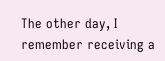The other day, I remember receiving a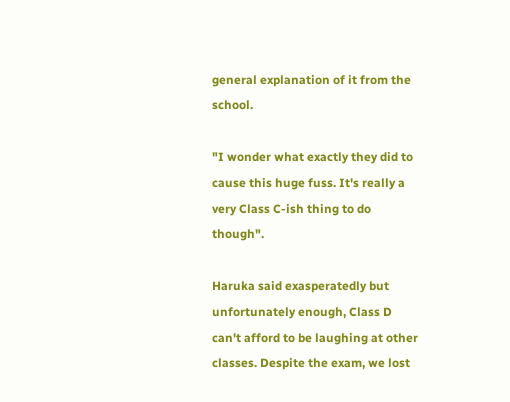general explanation of it from the school.

"I wonder what exactly they did to cause this huge fuss. It's really a very Class C-ish thing to do though".

Haruka said exasperatedly but unfortunately enough, Class D can't afford to be laughing at other classes. Despite the exam, we lost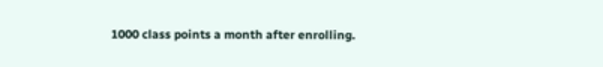1000 class points a month after enrolling.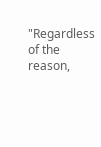"Regardless of the reason,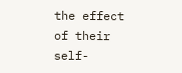the effect of their self-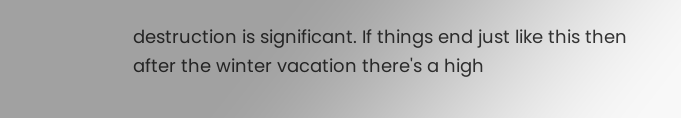destruction is significant. If things end just like this then after the winter vacation there's a high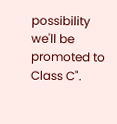possibility we'll be promoted to Class C".